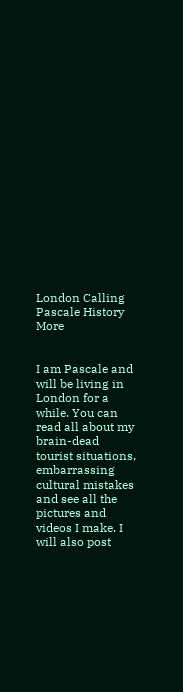London Calling
Pascale History More


I am Pascale and will be living in London for a while. You can read all about my brain-dead tourist situations, embarrassing cultural mistakes and see all the pictures and videos I make. I will also post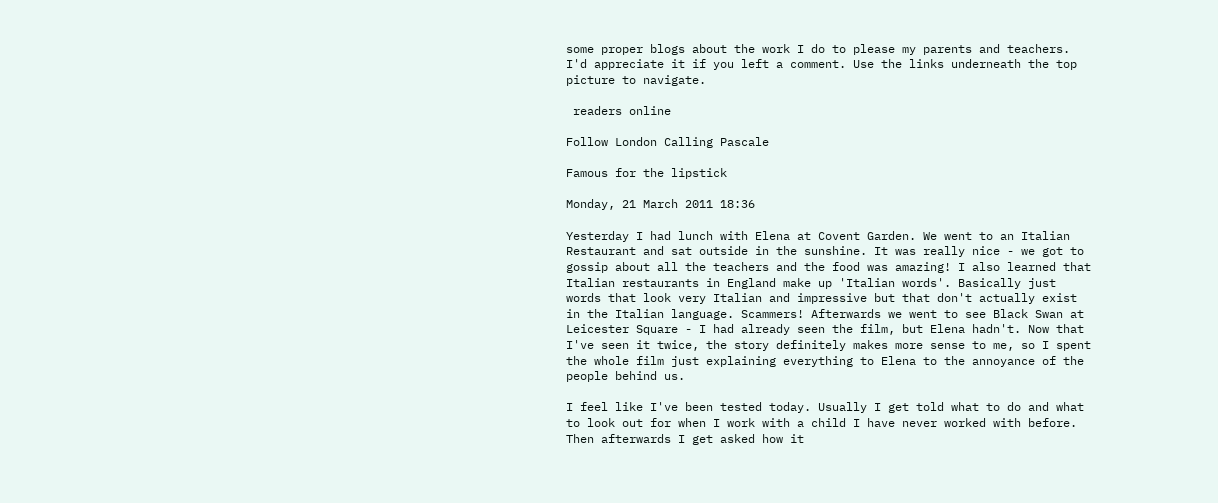some proper blogs about the work I do to please my parents and teachers. I'd appreciate it if you left a comment. Use the links underneath the top picture to navigate.

 readers online

Follow London Calling Pascale

Famous for the lipstick

Monday, 21 March 2011 18:36

Yesterday I had lunch with Elena at Covent Garden. We went to an Italian Restaurant and sat outside in the sunshine. It was really nice - we got to gossip about all the teachers and the food was amazing! I also learned that Italian restaurants in England make up 'Italian words'. Basically just words that look very Italian and impressive but that don't actually exist in the Italian language. Scammers! Afterwards we went to see Black Swan at Leicester Square - I had already seen the film, but Elena hadn't. Now that I've seen it twice, the story definitely makes more sense to me, so I spent the whole film just explaining everything to Elena to the annoyance of the people behind us.

I feel like I've been tested today. Usually I get told what to do and what to look out for when I work with a child I have never worked with before. Then afterwards I get asked how it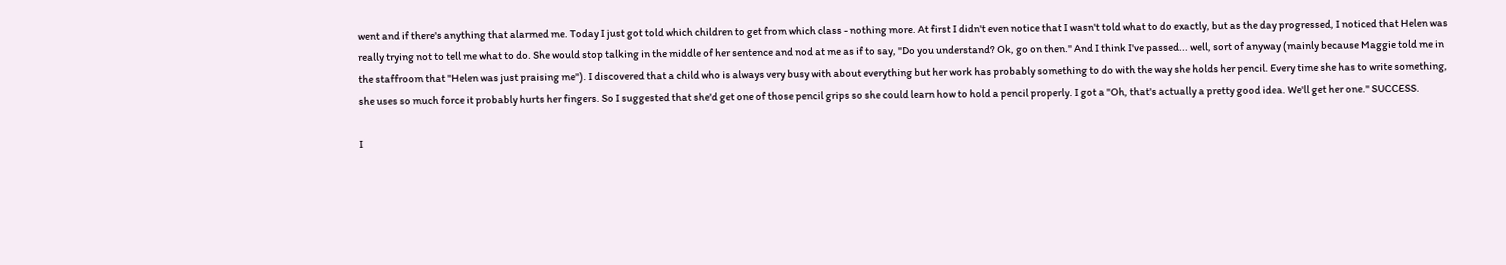went and if there's anything that alarmed me. Today I just got told which children to get from which class - nothing more. At first I didn't even notice that I wasn't told what to do exactly, but as the day progressed, I noticed that Helen was really trying not to tell me what to do. She would stop talking in the middle of her sentence and nod at me as if to say, "Do you understand? Ok, go on then." And I think I've passed... well, sort of anyway (mainly because Maggie told me in the staffroom that "Helen was just praising me"). I discovered that a child who is always very busy with about everything but her work has probably something to do with the way she holds her pencil. Every time she has to write something, she uses so much force it probably hurts her fingers. So I suggested that she'd get one of those pencil grips so she could learn how to hold a pencil properly. I got a "Oh, that's actually a pretty good idea. We'll get her one." SUCCESS.

I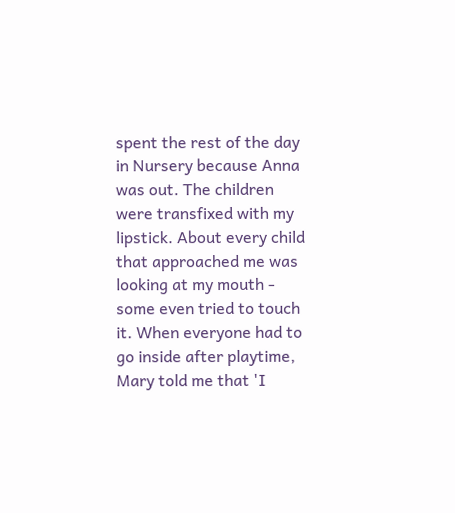spent the rest of the day in Nursery because Anna was out. The children were transfixed with my lipstick. About every child that approached me was looking at my mouth - some even tried to touch it. When everyone had to go inside after playtime, Mary told me that 'I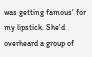was getting famous' for my lipstick. She'd overheard a group of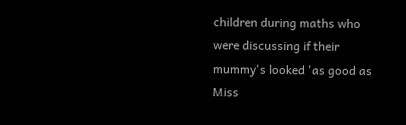children during maths who were discussing if their mummy's looked 'as good as Miss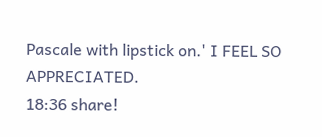Pascale with lipstick on.' I FEEL SO APPRECIATED.
18:36 share!